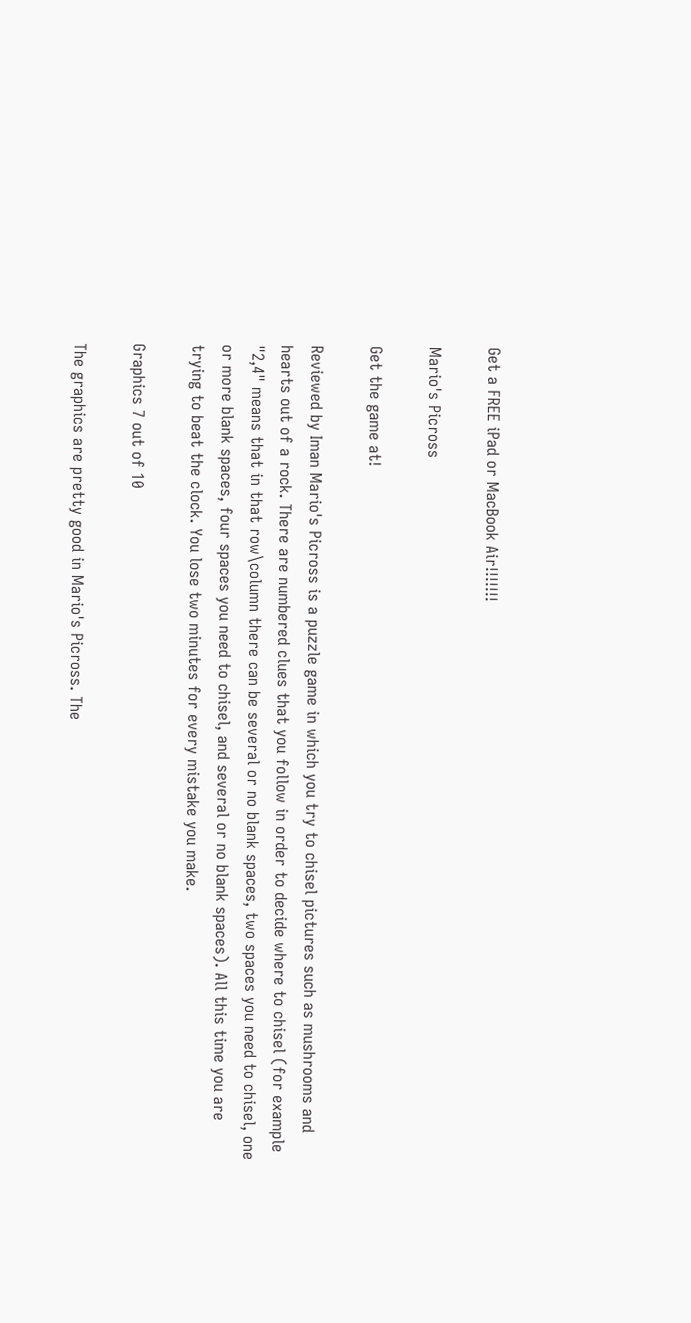Get a FREE iPad or MacBook Air!!!!!!!

Mario's Picross

Get the game at!

Reviewed by Iman Mario's Picross is a puzzle game in which you try to chisel pictures such as mushrooms and hearts out of a rock. There are numbered clues that you follow in order to decide where to chisel (for example "2,4" means that in that row\column there can be several or no blank spaces, two spaces you need to chisel, one or more blank spaces, four spaces you need to chisel, and several or no blank spaces). All this time you are trying to beat the clock. You lose two minutes for every mistake you make.

Graphics 7 out of 10

The graphics are pretty good in Mario's Picross. The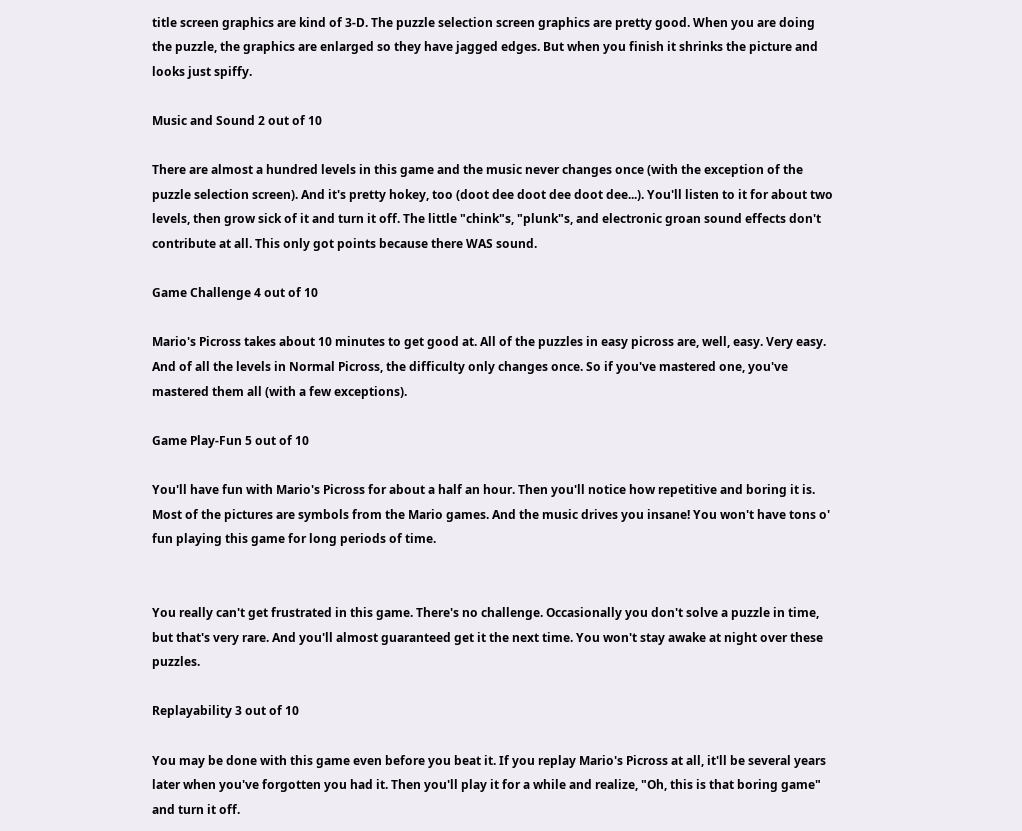title screen graphics are kind of 3-D. The puzzle selection screen graphics are pretty good. When you are doing the puzzle, the graphics are enlarged so they have jagged edges. But when you finish it shrinks the picture and looks just spiffy.

Music and Sound 2 out of 10

There are almost a hundred levels in this game and the music never changes once (with the exception of the puzzle selection screen). And it's pretty hokey, too (doot dee doot dee doot dee...). You'll listen to it for about two levels, then grow sick of it and turn it off. The little "chink"s, "plunk"s, and electronic groan sound effects don't contribute at all. This only got points because there WAS sound.

Game Challenge 4 out of 10

Mario's Picross takes about 10 minutes to get good at. All of the puzzles in easy picross are, well, easy. Very easy. And of all the levels in Normal Picross, the difficulty only changes once. So if you've mastered one, you've mastered them all (with a few exceptions).

Game Play-Fun 5 out of 10

You'll have fun with Mario's Picross for about a half an hour. Then you'll notice how repetitive and boring it is. Most of the pictures are symbols from the Mario games. And the music drives you insane! You won't have tons o' fun playing this game for long periods of time.


You really can't get frustrated in this game. There's no challenge. Occasionally you don't solve a puzzle in time, but that's very rare. And you'll almost guaranteed get it the next time. You won't stay awake at night over these puzzles.

Replayability 3 out of 10

You may be done with this game even before you beat it. If you replay Mario's Picross at all, it'll be several years later when you've forgotten you had it. Then you'll play it for a while and realize, "Oh, this is that boring game" and turn it off.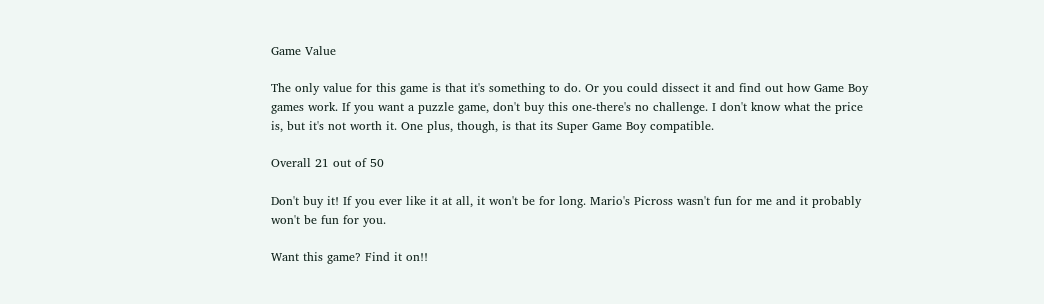Game Value

The only value for this game is that it's something to do. Or you could dissect it and find out how Game Boy games work. If you want a puzzle game, don't buy this one-there's no challenge. I don't know what the price is, but it's not worth it. One plus, though, is that its Super Game Boy compatible.

Overall 21 out of 50

Don't buy it! If you ever like it at all, it won't be for long. Mario's Picross wasn't fun for me and it probably won't be fun for you.

Want this game? Find it on!!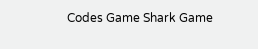Codes Game Shark Game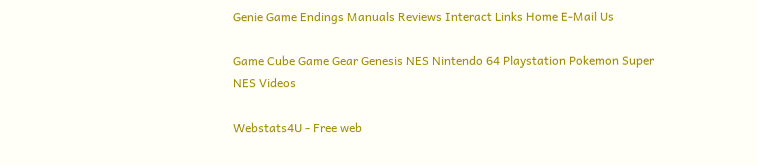Genie Game Endings Manuals Reviews Interact Links Home E-Mail Us

Game Cube Game Gear Genesis NES Nintendo 64 Playstation Pokemon Super NES Videos

Webstats4U - Free web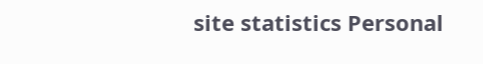site statistics Personal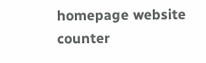homepage website counter